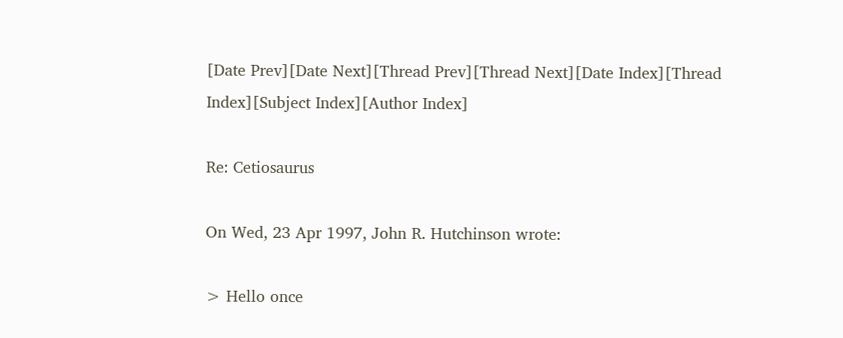[Date Prev][Date Next][Thread Prev][Thread Next][Date Index][Thread Index][Subject Index][Author Index]

Re: Cetiosaurus

On Wed, 23 Apr 1997, John R. Hutchinson wrote:

> Hello once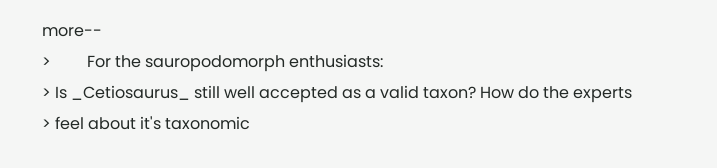more--
>         For the sauropodomorph enthusiasts:
> Is _Cetiosaurus_ still well accepted as a valid taxon? How do the experts
> feel about it's taxonomic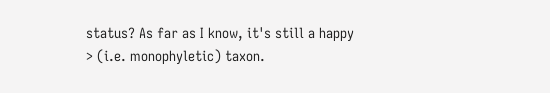status? As far as I know, it's still a happy
> (i.e. monophyletic) taxon.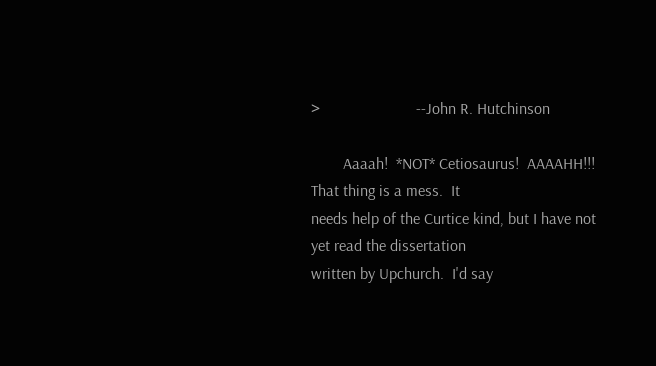>                        --John R. Hutchinson

        Aaaah!  *NOT* Cetiosaurus!  AAAAHH!!!  That thing is a mess.  It
needs help of the Curtice kind, but I have not yet read the dissertation
written by Upchurch.  I'd say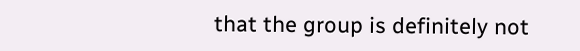that the group is definitely not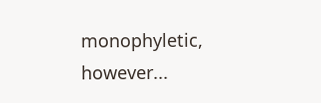monophyletic, however...